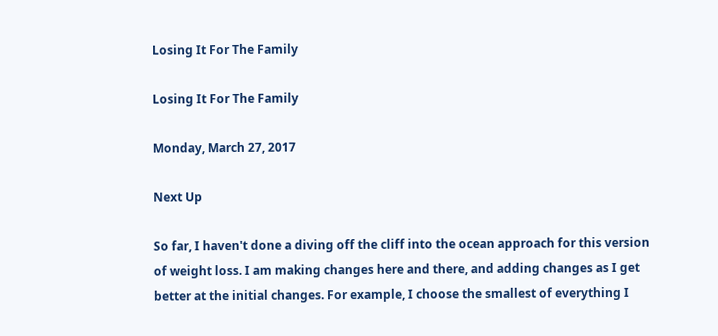Losing It For The Family

Losing It For The Family

Monday, March 27, 2017

Next Up

So far, I haven't done a diving off the cliff into the ocean approach for this version of weight loss. I am making changes here and there, and adding changes as I get better at the initial changes. For example, I choose the smallest of everything I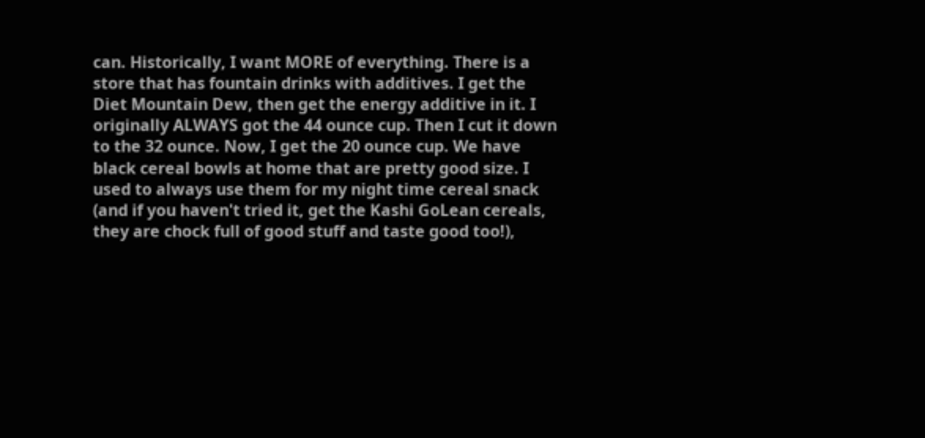can. Historically, I want MORE of everything. There is a store that has fountain drinks with additives. I get the Diet Mountain Dew, then get the energy additive in it. I originally ALWAYS got the 44 ounce cup. Then I cut it down to the 32 ounce. Now, I get the 20 ounce cup. We have black cereal bowls at home that are pretty good size. I used to always use them for my night time cereal snack (and if you haven't tried it, get the Kashi GoLean cereals, they are chock full of good stuff and taste good too!),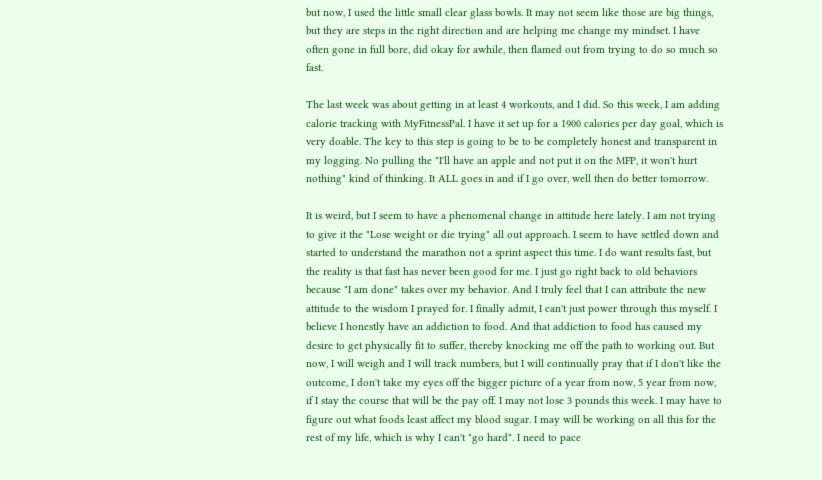but now, I used the little small clear glass bowls. It may not seem like those are big things, but they are steps in the right direction and are helping me change my mindset. I have often gone in full bore, did okay for awhile, then flamed out from trying to do so much so fast.

The last week was about getting in at least 4 workouts, and I did. So this week, I am adding calorie tracking with MyFitnessPal. I have it set up for a 1900 calories per day goal, which is very doable. The key to this step is going to be to be completely honest and transparent in my logging. No pulling the "I'll have an apple and not put it on the MFP, it won't hurt nothing" kind of thinking. It ALL goes in and if I go over, well then do better tomorrow.

It is weird, but I seem to have a phenomenal change in attitude here lately. I am not trying to give it the "Lose weight or die trying" all out approach. I seem to have settled down and started to understand the marathon not a sprint aspect this time. I do want results fast, but the reality is that fast has never been good for me. I just go right back to old behaviors because "I am done" takes over my behavior. And I truly feel that I can attribute the new attitude to the wisdom I prayed for. I finally admit, I can't just power through this myself. I believe I honestly have an addiction to food. And that addiction to food has caused my desire to get physically fit to suffer, thereby knocking me off the path to working out. But now, I will weigh and I will track numbers, but I will continually pray that if I don't like the outcome, I don't take my eyes off the bigger picture of a year from now, 5 year from now, if I stay the course that will be the pay off. I may not lose 3 pounds this week. I may have to figure out what foods least affect my blood sugar. I may will be working on all this for the rest of my life, which is why I can't "go hard". I need to pace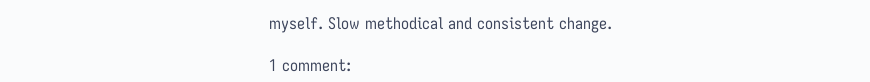myself. Slow methodical and consistent change.

1 comment: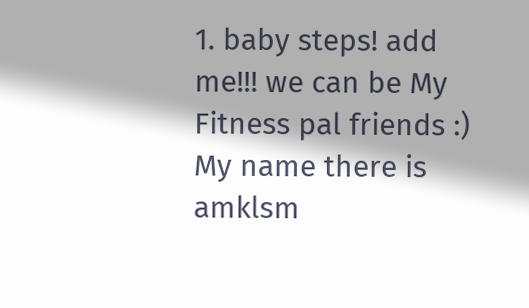1. baby steps! add me!!! we can be My Fitness pal friends :) My name there is amklsm